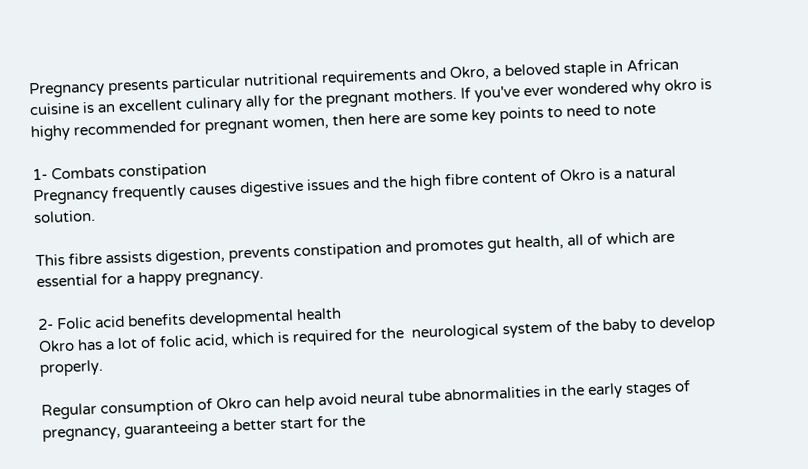Pregnancy presents particular nutritional requirements and Okro, a beloved staple in African cuisine is an excellent culinary ally for the pregnant mothers. If you've ever wondered why okro is highy recommended for pregnant women, then here are some key points to need to note

1- Combats constipation
Pregnancy frequently causes digestive issues and the high fibre content of Okro is a natural solution.

This fibre assists digestion, prevents constipation and promotes gut health, all of which are essential for a happy pregnancy.

2- Folic acid benefits developmental health
Okro has a lot of folic acid, which is required for the  neurological system of the baby to develop properly.

Regular consumption of Okro can help avoid neural tube abnormalities in the early stages of pregnancy, guaranteeing a better start for the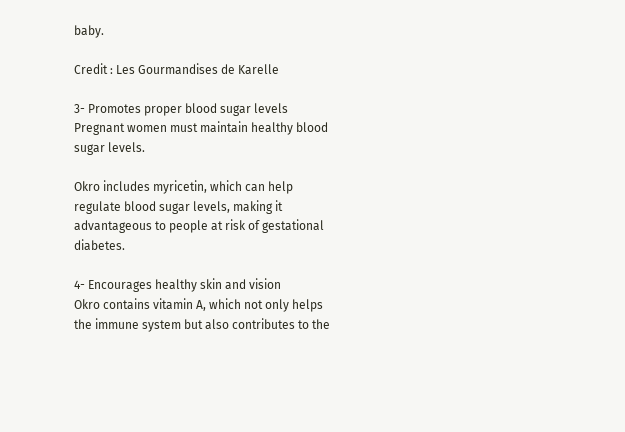baby.

Credit : Les Gourmandises de Karelle

3- Promotes proper blood sugar levels
Pregnant women must maintain healthy blood sugar levels.

Okro includes myricetin, which can help regulate blood sugar levels, making it advantageous to people at risk of gestational diabetes.

4- Encourages healthy skin and vision
Okro contains vitamin A, which not only helps the immune system but also contributes to the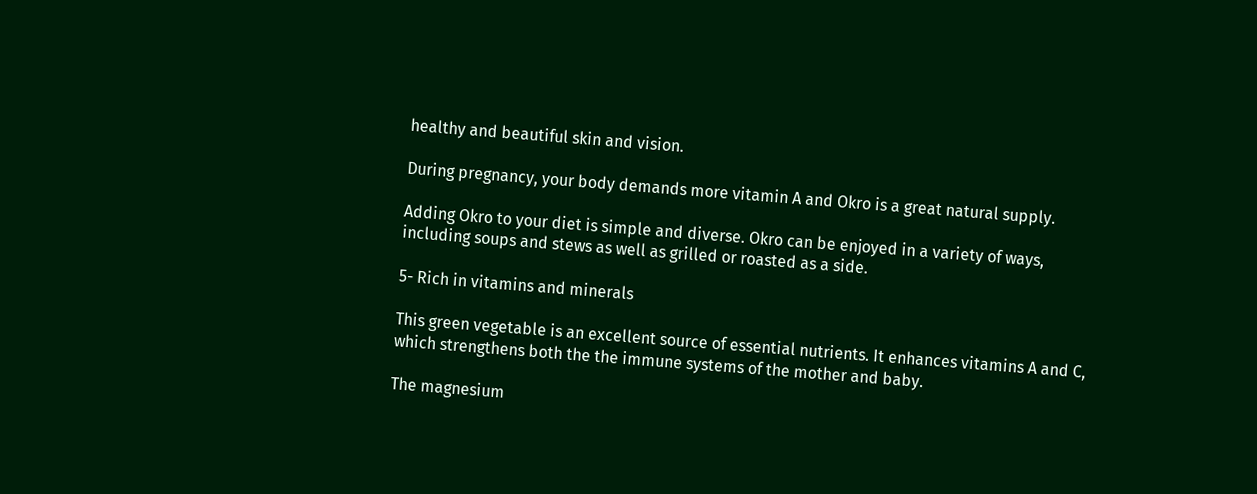healthy and beautiful skin and vision.

During pregnancy, your body demands more vitamin A and Okro is a great natural supply.

Adding Okro to your diet is simple and diverse. Okro can be enjoyed in a variety of ways, including soups and stews as well as grilled or roasted as a side.

5- Rich in vitamins and minerals

This green vegetable is an excellent source of essential nutrients. It enhances vitamins A and C, which strengthens both the the immune systems of the mother and baby.

The magnesium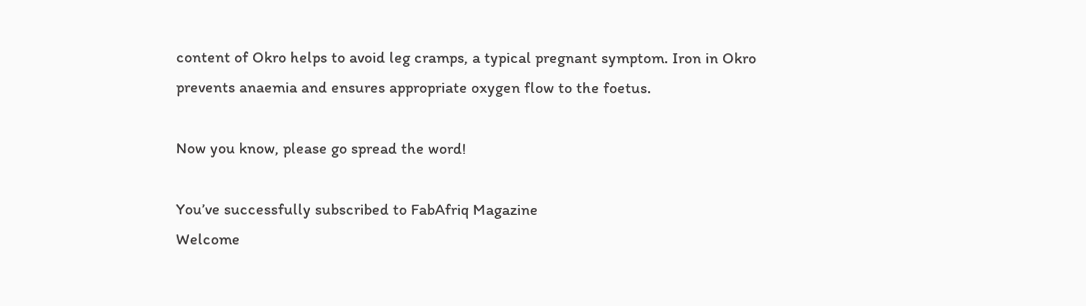content of Okro helps to avoid leg cramps, a typical pregnant symptom. Iron in Okro prevents anaemia and ensures appropriate oxygen flow to the foetus.

Now you know, please go spread the word!

You’ve successfully subscribed to FabAfriq Magazine
Welcome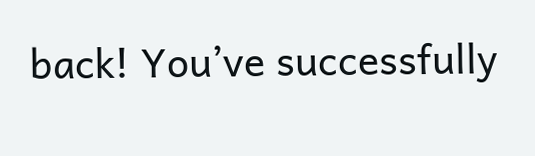back! You’ve successfully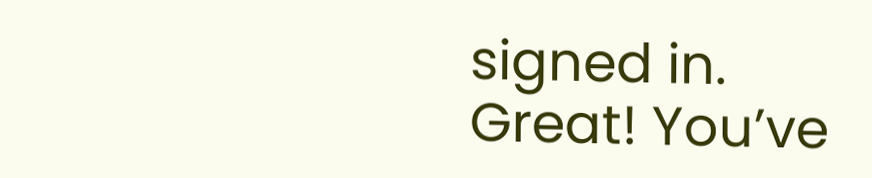signed in.
Great! You’ve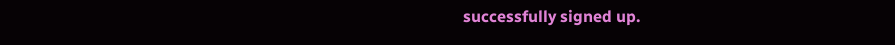successfully signed up.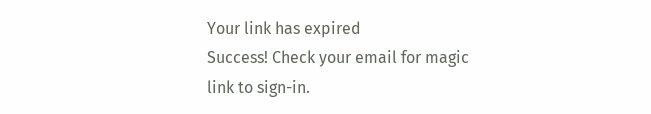Your link has expired
Success! Check your email for magic link to sign-in.